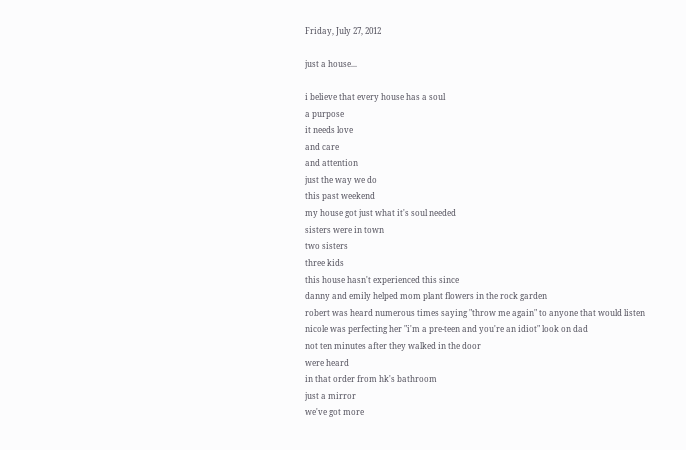Friday, July 27, 2012

just a house...

i believe that every house has a soul
a purpose
it needs love
and care
and attention
just the way we do
this past weekend
my house got just what it's soul needed
sisters were in town
two sisters
three kids
this house hasn't experienced this since
danny and emily helped mom plant flowers in the rock garden
robert was heard numerous times saying "throw me again" to anyone that would listen
nicole was perfecting her "i'm a pre-teen and you're an idiot" look on dad
not ten minutes after they walked in the door
were heard
in that order from hk's bathroom
just a mirror
we've got more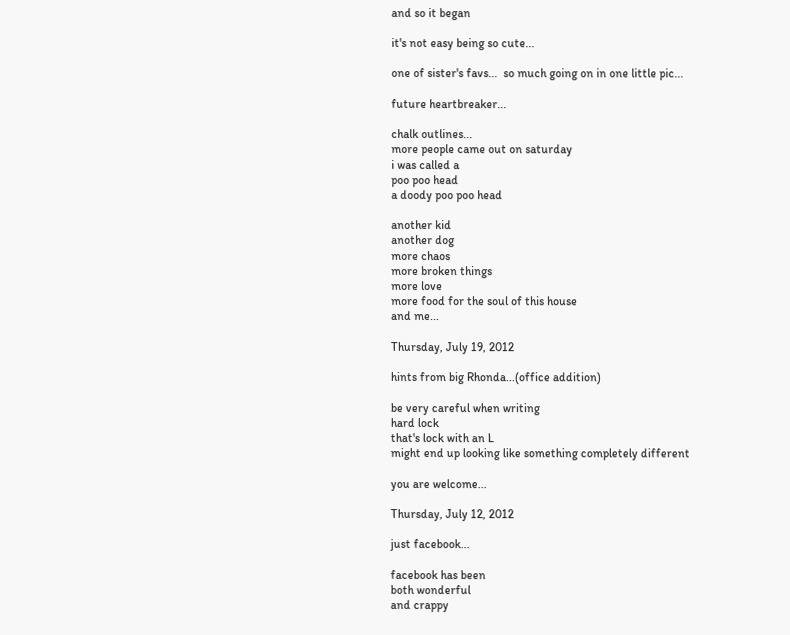and so it began

it's not easy being so cute...

one of sister's favs...  so much going on in one little pic...

future heartbreaker...

chalk outlines...
more people came out on saturday
i was called a
poo poo head
a doody poo poo head

another kid
another dog
more chaos
more broken things
more love
more food for the soul of this house
and me...

Thursday, July 19, 2012

hints from big Rhonda...(office addition)

be very careful when writing
hard lock
that's lock with an L
might end up looking like something completely different

you are welcome...

Thursday, July 12, 2012

just facebook...

facebook has been
both wonderful
and crappy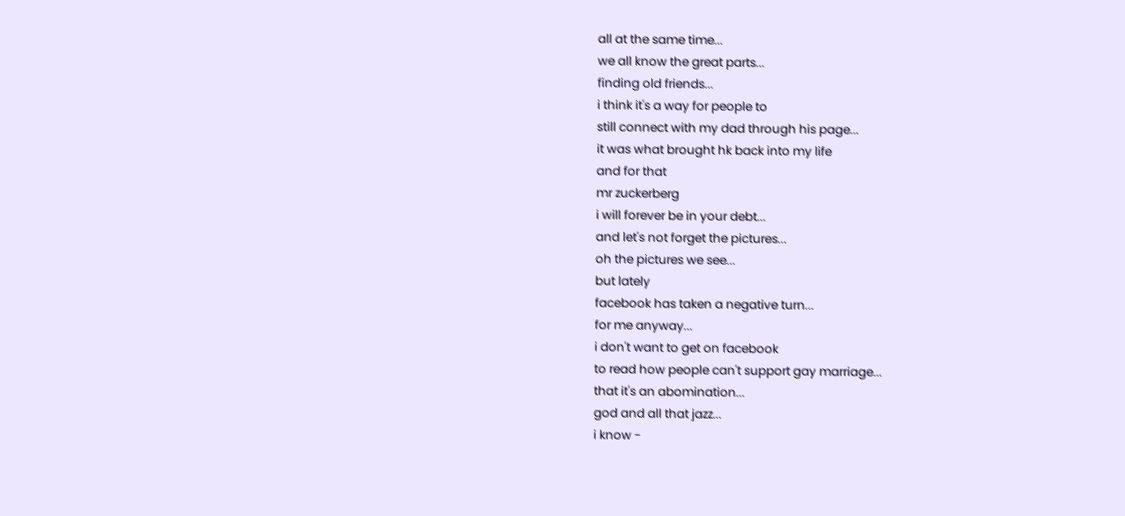all at the same time...
we all know the great parts...
finding old friends...
i think it's a way for people to
still connect with my dad through his page...
it was what brought hk back into my life
and for that
mr zuckerberg
i will forever be in your debt...
and let's not forget the pictures...
oh the pictures we see...
but lately
facebook has taken a negative turn...
for me anyway...
i don't want to get on facebook
to read how people can't support gay marriage...
that it's an abomination...
god and all that jazz...
i know -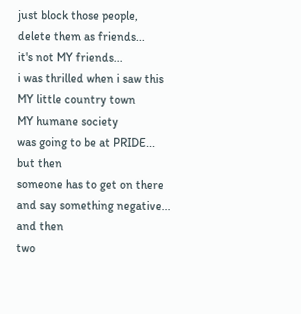just block those people,
delete them as friends...
it's not MY friends...
i was thrilled when i saw this
MY little country town
MY humane society
was going to be at PRIDE...
but then
someone has to get on there
and say something negative...
and then
two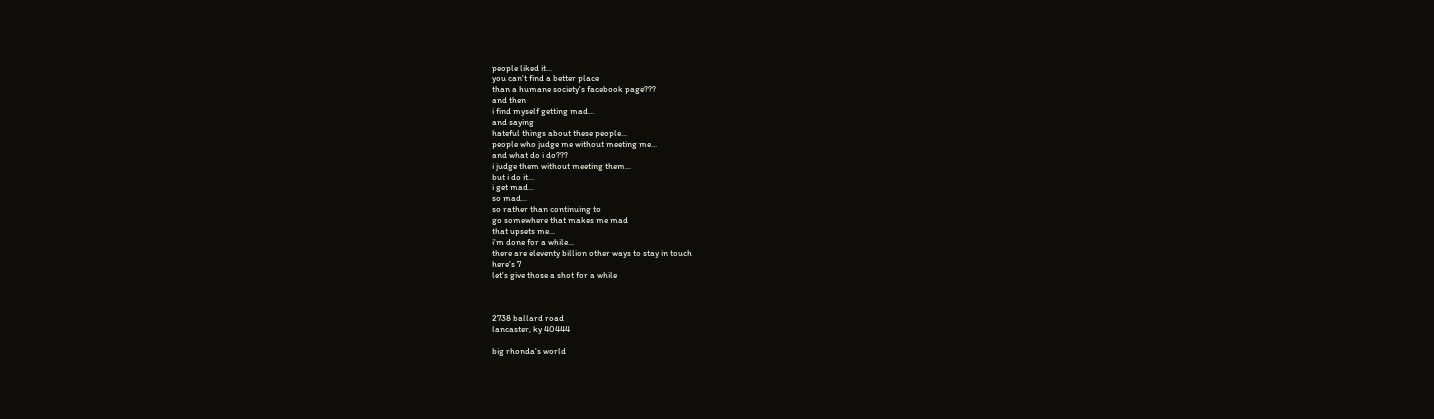people liked it...
you can't find a better place
than a humane society's facebook page???
and then
i find myself getting mad...
and saying
hateful things about these people...
people who judge me without meeting me...
and what do i do???
i judge them without meeting them...
but i do it...
i get mad...
so mad...
so rather than continuing to
go somewhere that makes me mad
that upsets me...
i'm done for a while...
there are eleventy billion other ways to stay in touch
here's 7
let's give those a shot for a while



2738 ballard road
lancaster, ky 40444

big rhonda's world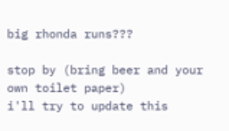big rhonda runs???

stop by (bring beer and your own toilet paper)
i'll try to update this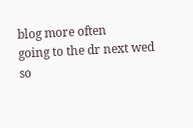blog more often
going to the dr next wed
so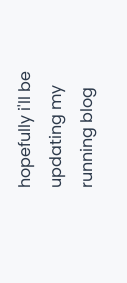hopefully i'll be updating my running blog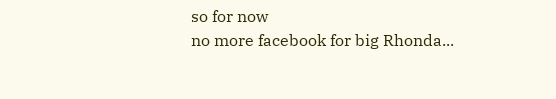so for now
no more facebook for big Rhonda...